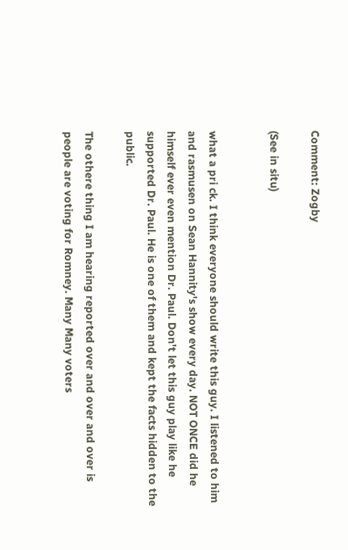Comment: Zogby

(See in situ)


what a pri ck. I think everyone should write this guy. I listened to him and rasmusen on Sean Hannity's show every day. NOT ONCE did he himself ever even mention Dr. Paul. Don't let this guy play like he supported Dr. Paul. He is one of them and kept the facts hidden to the public.

The othere thing I am hearing reported over and over and over is people are voting for Romney. Many Many voters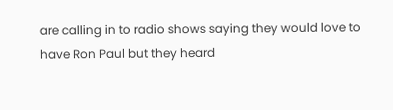are calling in to radio shows saying they would love to have Ron Paul but they heard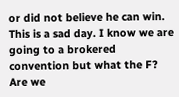or did not believe he can win. This is a sad day. I know we are going to a brokered convention but what the F? Are we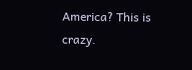America? This is crazy.